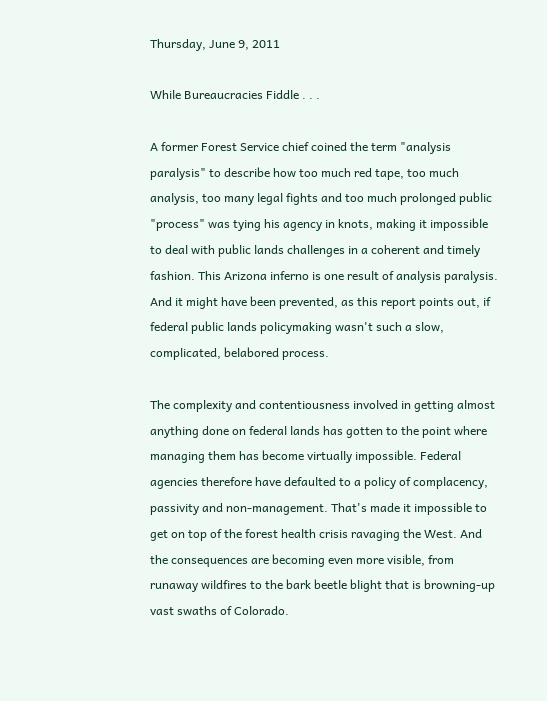Thursday, June 9, 2011

While Bureaucracies Fiddle . . .

A former Forest Service chief coined the term "analysis paralysis" to describe how too much red tape, too much analysis, too many legal fights and too much prolonged public "process" was tying his agency in knots, making it impossible to deal with public lands challenges in a coherent and timely fashion. This Arizona inferno is one result of analysis paralysis. And it might have been prevented, as this report points out, if federal public lands policymaking wasn't such a slow, complicated, belabored process.

The complexity and contentiousness involved in getting almost anything done on federal lands has gotten to the point where managing them has become virtually impossible. Federal agencies therefore have defaulted to a policy of complacency, passivity and non-management. That's made it impossible to get on top of the forest health crisis ravaging the West. And the consequences are becoming even more visible, from runaway wildfires to the bark beetle blight that is browning-up vast swaths of Colorado.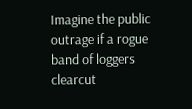Imagine the public outrage if a rogue band of loggers clearcut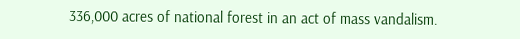336,000 acres of national forest in an act of mass vandalism.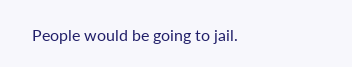People would be going to jail.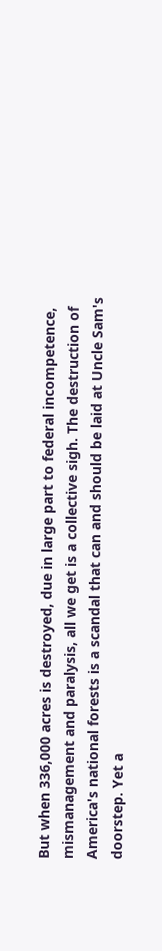But when 336,000 acres is destroyed, due in large part to federal incompetence, mismanagement and paralysis, all we get is a collective sigh. The destruction of America's national forests is a scandal that can and should be laid at Uncle Sam's doorstep. Yet a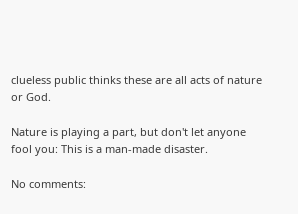clueless public thinks these are all acts of nature or God.

Nature is playing a part, but don't let anyone fool you: This is a man-made disaster.

No comments: